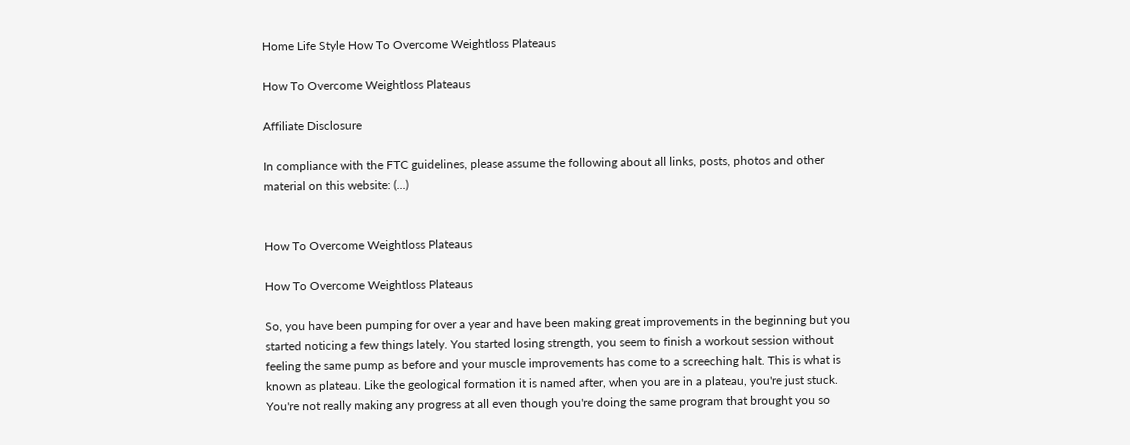Home Life Style How To Overcome Weightloss Plateaus

How To Overcome Weightloss Plateaus

Affiliate Disclosure

In compliance with the FTC guidelines, please assume the following about all links, posts, photos and other material on this website: (...)


How To Overcome Weightloss Plateaus

How To Overcome Weightloss Plateaus

So, you have been pumping for over a year and have been making great improvements in the beginning but you started noticing a few things lately. You started losing strength, you seem to finish a workout session without feeling the same pump as before and your muscle improvements has come to a screeching halt. This is what is known as plateau. Like the geological formation it is named after, when you are in a plateau, you're just stuck. You're not really making any progress at all even though you're doing the same program that brought you so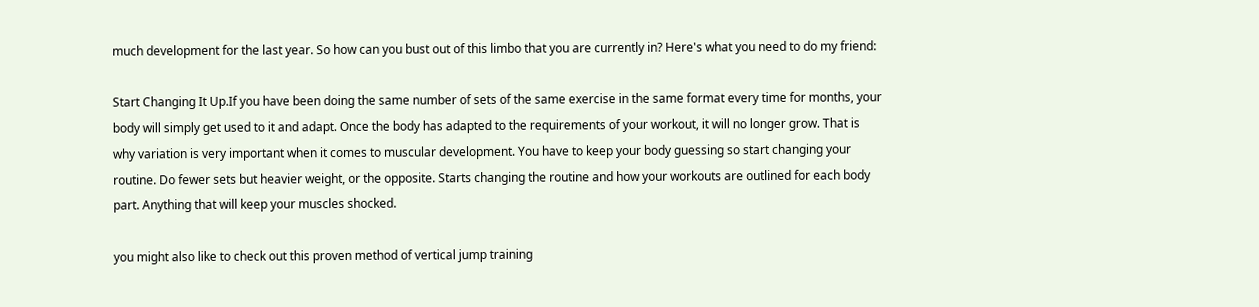much development for the last year. So how can you bust out of this limbo that you are currently in? Here's what you need to do my friend:

Start Changing It Up.If you have been doing the same number of sets of the same exercise in the same format every time for months, your body will simply get used to it and adapt. Once the body has adapted to the requirements of your workout, it will no longer grow. That is why variation is very important when it comes to muscular development. You have to keep your body guessing so start changing your routine. Do fewer sets but heavier weight, or the opposite. Starts changing the routine and how your workouts are outlined for each body part. Anything that will keep your muscles shocked.

you might also like to check out this proven method of vertical jump training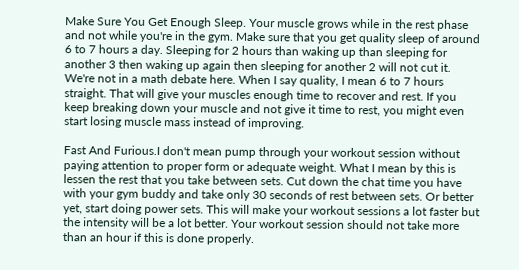Make Sure You Get Enough Sleep. Your muscle grows while in the rest phase and not while you're in the gym. Make sure that you get quality sleep of around 6 to 7 hours a day. Sleeping for 2 hours than waking up than sleeping for another 3 then waking up again then sleeping for another 2 will not cut it. We're not in a math debate here. When I say quality, I mean 6 to 7 hours straight. That will give your muscles enough time to recover and rest. If you keep breaking down your muscle and not give it time to rest, you might even start losing muscle mass instead of improving.

Fast And Furious.I don't mean pump through your workout session without paying attention to proper form or adequate weight. What I mean by this is lessen the rest that you take between sets. Cut down the chat time you have with your gym buddy and take only 30 seconds of rest between sets. Or better yet, start doing power sets. This will make your workout sessions a lot faster but the intensity will be a lot better. Your workout session should not take more than an hour if this is done properly.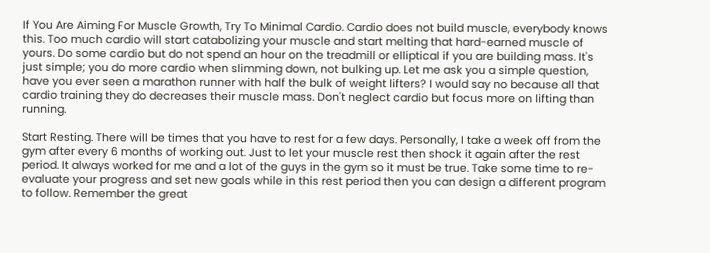If You Are Aiming For Muscle Growth, Try To Minimal Cardio. Cardio does not build muscle, everybody knows this. Too much cardio will start catabolizing your muscle and start melting that hard-earned muscle of yours. Do some cardio but do not spend an hour on the treadmill or elliptical if you are building mass. It's just simple; you do more cardio when slimming down, not bulking up. Let me ask you a simple question, have you ever seen a marathon runner with half the bulk of weight lifters? I would say no because all that cardio training they do decreases their muscle mass. Don't neglect cardio but focus more on lifting than running.

Start Resting. There will be times that you have to rest for a few days. Personally, I take a week off from the gym after every 6 months of working out. Just to let your muscle rest then shock it again after the rest period. It always worked for me and a lot of the guys in the gym so it must be true. Take some time to re-evaluate your progress and set new goals while in this rest period then you can design a different program to follow. Remember the great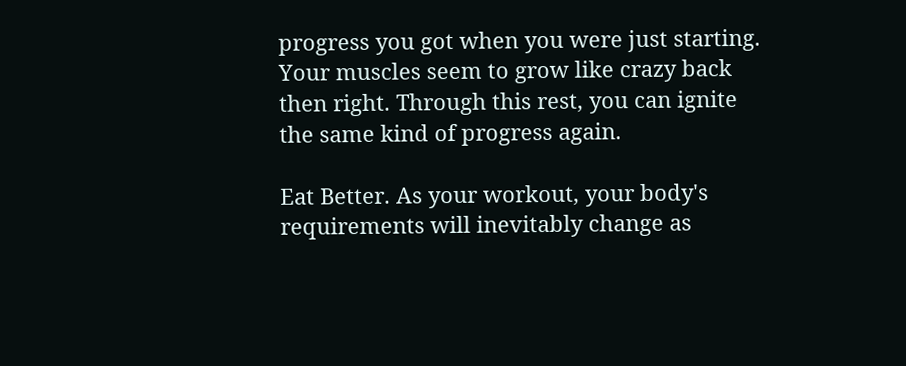progress you got when you were just starting. Your muscles seem to grow like crazy back then right. Through this rest, you can ignite the same kind of progress again.

Eat Better. As your workout, your body's requirements will inevitably change as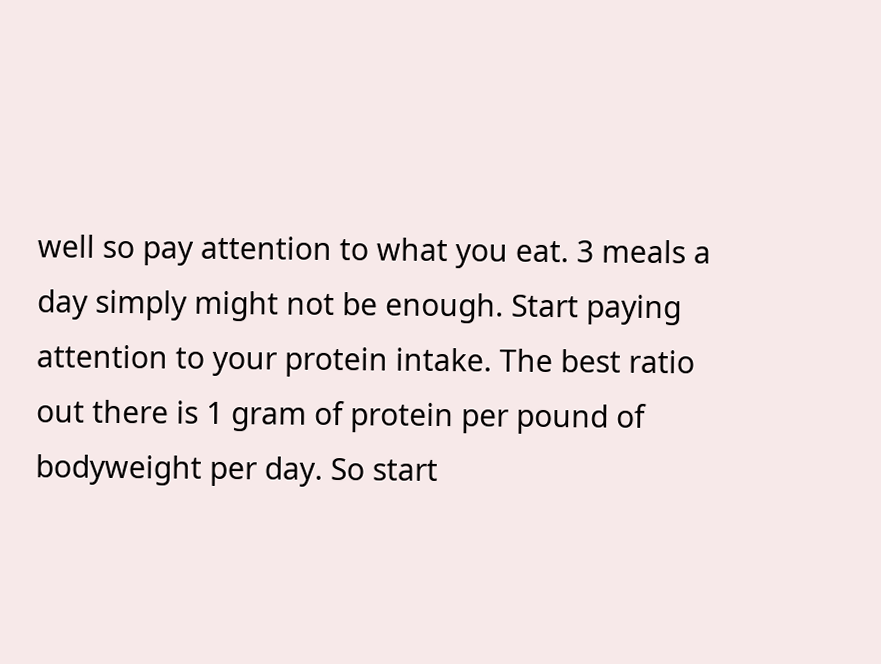well so pay attention to what you eat. 3 meals a day simply might not be enough. Start paying attention to your protein intake. The best ratio out there is 1 gram of protein per pound of bodyweight per day. So start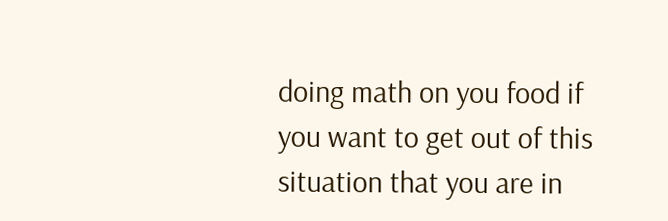doing math on you food if you want to get out of this situation that you are in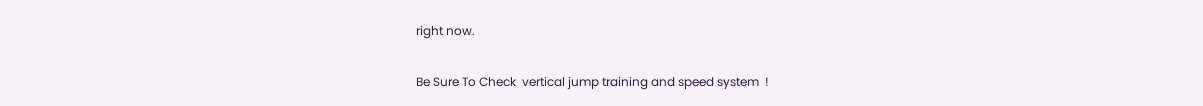right now.

Be Sure To Check  vertical jump training and speed system  !